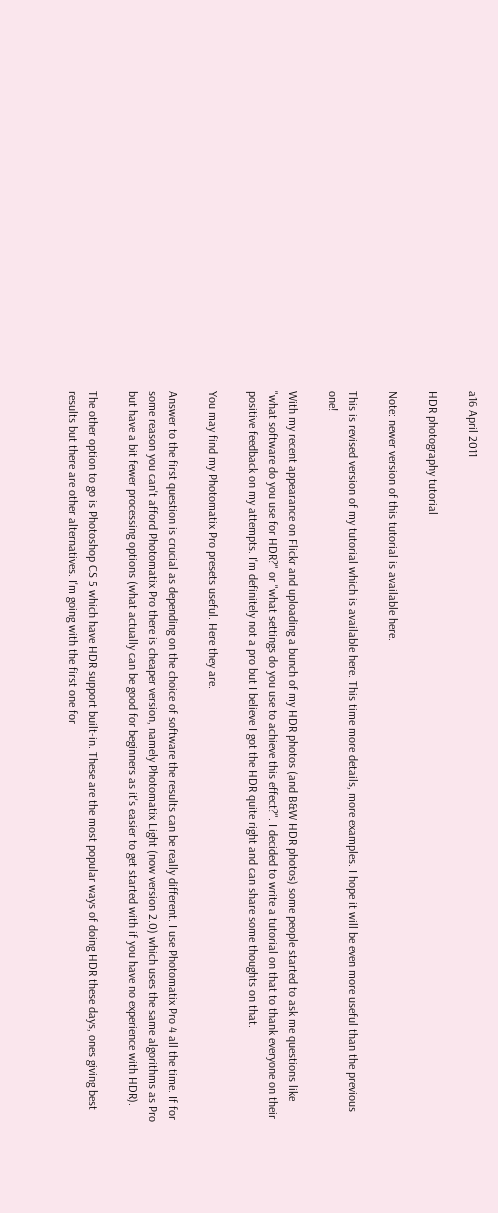a16 April 2011

HDR photography tutorial

Note: newer version of this tutorial is available here.

This is revised version of my tutorial which is available here. This time more details, more examples. I hope it will be even more useful than the previous one!

With my recent appearance on Flickr and uploading a bunch of my HDR photos (and B&W HDR photos) some people started to ask me questions like "what software do you use for HDR?" or "what settings do you use to achieve this effect?". I decided to write a tutorial on that to thank everyone on their positive feedback on my attempts. I'm definitely not a pro but I believe I got the HDR quite right and can share some thoughts on that.

You may find my Photomatix Pro presets useful. Here they are.

Answer to the first question is crucial as depending on the choice of software the results can be really different. I use Photomatix Pro 4 all the time. If for some reason you can't afford Photomatix Pro there is cheaper version, namely Photomatix Light (now version 2.0) which uses the same algorithms as Pro but have a bit fewer processing options (what actually can be good for beginners as it's easier to get started with if you have no experience with HDR).

The other option to go is Photoshop CS 5 which have HDR support built-in. These are the most popular ways of doing HDR these days, ones giving best results but there are other alternatives. I'm going with the first one for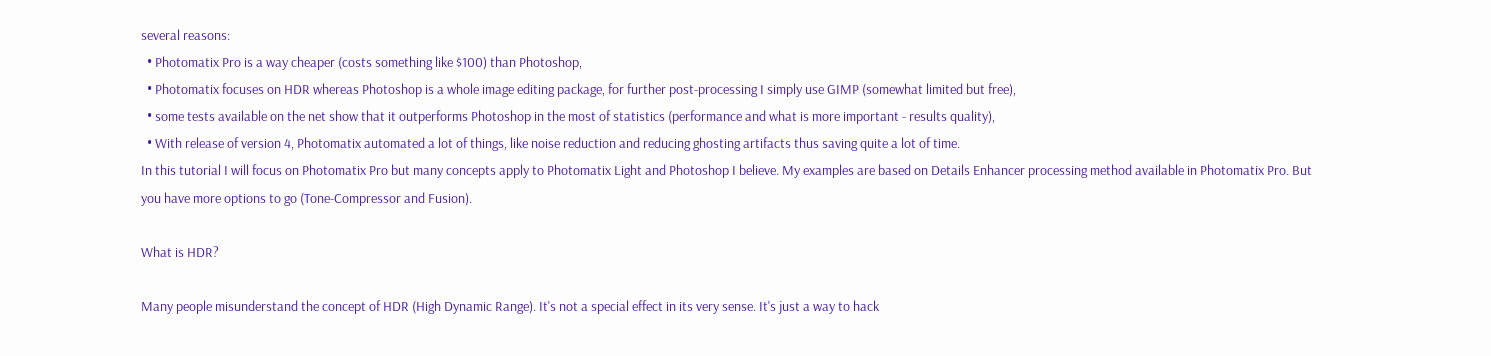several reasons:
  • Photomatix Pro is a way cheaper (costs something like $100) than Photoshop,
  • Photomatix focuses on HDR whereas Photoshop is a whole image editing package, for further post-processing I simply use GIMP (somewhat limited but free),
  • some tests available on the net show that it outperforms Photoshop in the most of statistics (performance and what is more important - results quality),
  • With release of version 4, Photomatix automated a lot of things, like noise reduction and reducing ghosting artifacts thus saving quite a lot of time.
In this tutorial I will focus on Photomatix Pro but many concepts apply to Photomatix Light and Photoshop I believe. My examples are based on Details Enhancer processing method available in Photomatix Pro. But you have more options to go (Tone-Compressor and Fusion).

What is HDR?

Many people misunderstand the concept of HDR (High Dynamic Range). It's not a special effect in its very sense. It's just a way to hack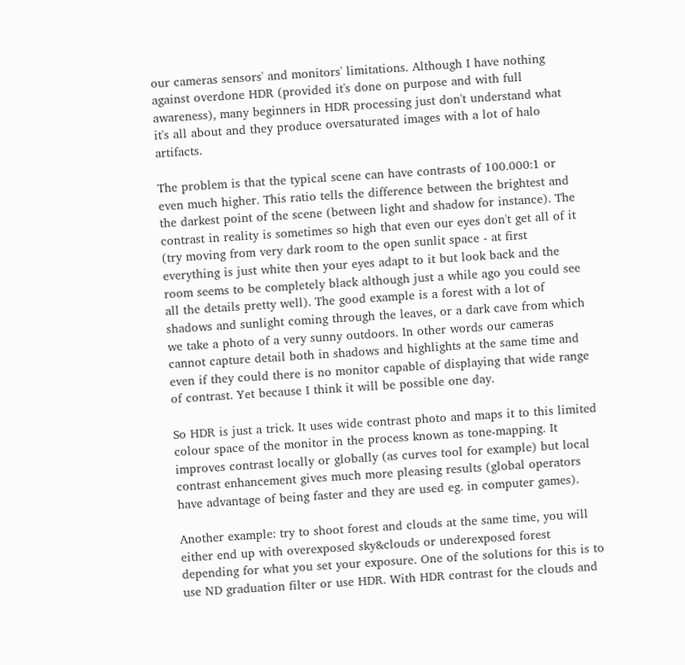our cameras sensors' and monitors' limitations. Although I have nothing against overdone HDR (provided it's done on purpose and with full awareness), many beginners in HDR processing just don't understand what it's all about and they produce oversaturated images with a lot of halo artifacts.

The problem is that the typical scene can have contrasts of 100.000:1 or even much higher. This ratio tells the difference between the brightest and the darkest point of the scene (between light and shadow for instance). The contrast in reality is sometimes so high that even our eyes don't get all of it (try moving from very dark room to the open sunlit space - at first everything is just white then your eyes adapt to it but look back and the room seems to be completely black although just a while ago you could see all the details pretty well). The good example is a forest with a lot of shadows and sunlight coming through the leaves, or a dark cave from which we take a photo of a very sunny outdoors. In other words our cameras cannot capture detail both in shadows and highlights at the same time and even if they could there is no monitor capable of displaying that wide range of contrast. Yet because I think it will be possible one day.

So HDR is just a trick. It uses wide contrast photo and maps it to this limited colour space of the monitor in the process known as tone-mapping. It improves contrast locally or globally (as curves tool for example) but local contrast enhancement gives much more pleasing results (global operators have advantage of being faster and they are used eg. in computer games).

Another example: try to shoot forest and clouds at the same time, you will either end up with overexposed sky&clouds or underexposed forest depending for what you set your exposure. One of the solutions for this is to use ND graduation filter or use HDR. With HDR contrast for the clouds and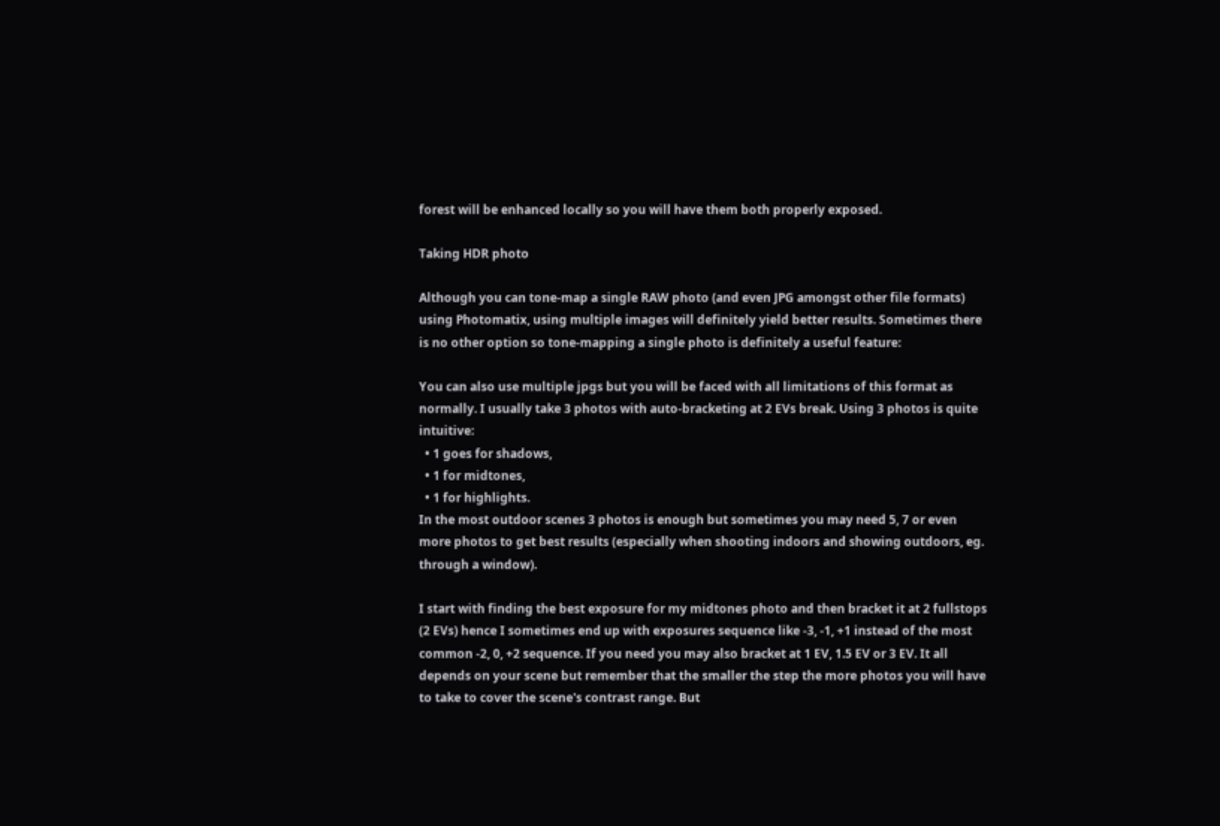forest will be enhanced locally so you will have them both properly exposed.

Taking HDR photo

Although you can tone-map a single RAW photo (and even JPG amongst other file formats) using Photomatix, using multiple images will definitely yield better results. Sometimes there is no other option so tone-mapping a single photo is definitely a useful feature:

You can also use multiple jpgs but you will be faced with all limitations of this format as normally. I usually take 3 photos with auto-bracketing at 2 EVs break. Using 3 photos is quite intuitive:
  • 1 goes for shadows,
  • 1 for midtones,
  • 1 for highlights.
In the most outdoor scenes 3 photos is enough but sometimes you may need 5, 7 or even more photos to get best results (especially when shooting indoors and showing outdoors, eg. through a window).

I start with finding the best exposure for my midtones photo and then bracket it at 2 fullstops (2 EVs) hence I sometimes end up with exposures sequence like -3, -1, +1 instead of the most common -2, 0, +2 sequence. If you need you may also bracket at 1 EV, 1.5 EV or 3 EV. It all depends on your scene but remember that the smaller the step the more photos you will have to take to cover the scene's contrast range. But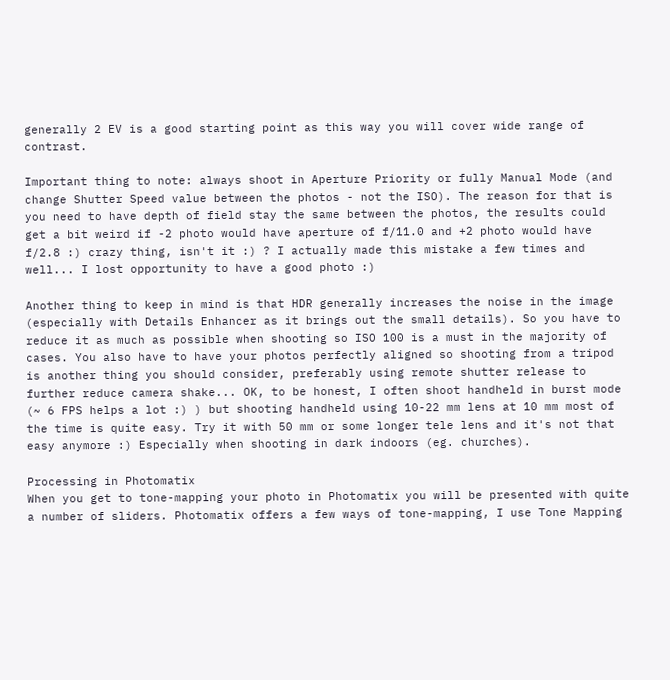generally 2 EV is a good starting point as this way you will cover wide range of contrast.

Important thing to note: always shoot in Aperture Priority or fully Manual Mode (and change Shutter Speed value between the photos - not the ISO). The reason for that is you need to have depth of field stay the same between the photos, the results could get a bit weird if -2 photo would have aperture of f/11.0 and +2 photo would have f/2.8 :) crazy thing, isn't it :) ? I actually made this mistake a few times and well... I lost opportunity to have a good photo :)

Another thing to keep in mind is that HDR generally increases the noise in the image (especially with Details Enhancer as it brings out the small details). So you have to reduce it as much as possible when shooting so ISO 100 is a must in the majority of cases. You also have to have your photos perfectly aligned so shooting from a tripod is another thing you should consider, preferably using remote shutter release to further reduce camera shake... OK, to be honest, I often shoot handheld in burst mode (~ 6 FPS helps a lot :) ) but shooting handheld using 10-22 mm lens at 10 mm most of the time is quite easy. Try it with 50 mm or some longer tele lens and it's not that easy anymore :) Especially when shooting in dark indoors (eg. churches).

Processing in Photomatix
When you get to tone-mapping your photo in Photomatix you will be presented with quite a number of sliders. Photomatix offers a few ways of tone-mapping, I use Tone Mapping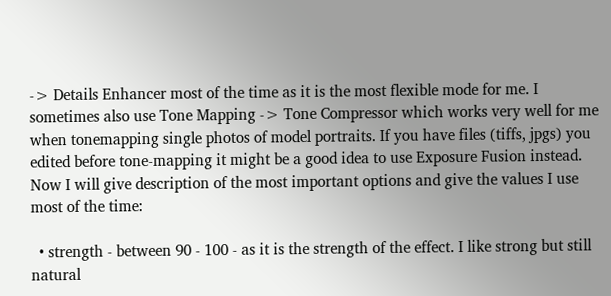-> Details Enhancer most of the time as it is the most flexible mode for me. I sometimes also use Tone Mapping -> Tone Compressor which works very well for me when tonemapping single photos of model portraits. If you have files (tiffs, jpgs) you edited before tone-mapping it might be a good idea to use Exposure Fusion instead. Now I will give description of the most important options and give the values I use most of the time:

  • strength - between 90 - 100 - as it is the strength of the effect. I like strong but still natural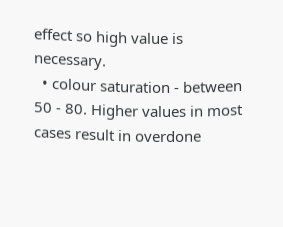effect so high value is necessary.
  • colour saturation - between 50 - 80. Higher values in most cases result in overdone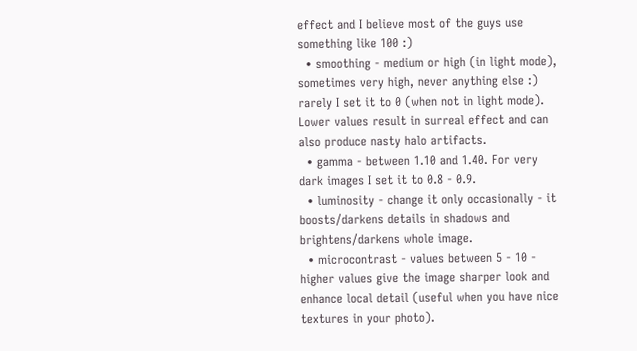effect and I believe most of the guys use something like 100 :)
  • smoothing - medium or high (in light mode), sometimes very high, never anything else :) rarely I set it to 0 (when not in light mode). Lower values result in surreal effect and can also produce nasty halo artifacts.
  • gamma - between 1.10 and 1.40. For very dark images I set it to 0.8 - 0.9.
  • luminosity - change it only occasionally - it boosts/darkens details in shadows and brightens/darkens whole image.
  • microcontrast - values between 5 - 10 - higher values give the image sharper look and enhance local detail (useful when you have nice textures in your photo).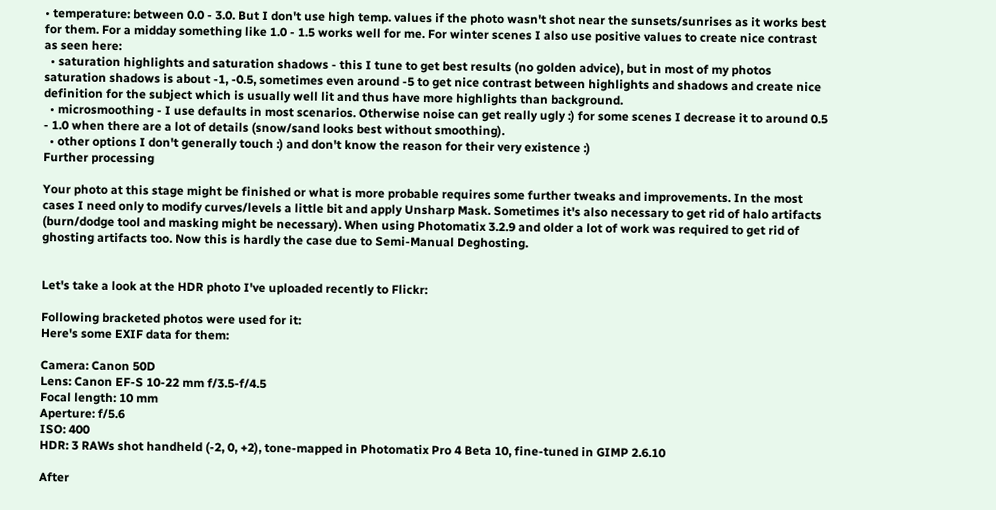• temperature: between 0.0 - 3.0. But I don't use high temp. values if the photo wasn't shot near the sunsets/sunrises as it works best for them. For a midday something like 1.0 - 1.5 works well for me. For winter scenes I also use positive values to create nice contrast as seen here:
  • saturation highlights and saturation shadows - this I tune to get best results (no golden advice), but in most of my photos saturation shadows is about -1, -0.5, sometimes even around -5 to get nice contrast between highlights and shadows and create nice definition for the subject which is usually well lit and thus have more highlights than background.
  • microsmoothing - I use defaults in most scenarios. Otherwise noise can get really ugly :) for some scenes I decrease it to around 0.5 - 1.0 when there are a lot of details (snow/sand looks best without smoothing).
  • other options I don't generally touch :) and don't know the reason for their very existence :)
Further processing

Your photo at this stage might be finished or what is more probable requires some further tweaks and improvements. In the most cases I need only to modify curves/levels a little bit and apply Unsharp Mask. Sometimes it's also necessary to get rid of halo artifacts (burn/dodge tool and masking might be necessary). When using Photomatix 3.2.9 and older a lot of work was required to get rid of ghosting artifacts too. Now this is hardly the case due to Semi-Manual Deghosting.


Let's take a look at the HDR photo I've uploaded recently to Flickr:

Following bracketed photos were used for it:
Here's some EXIF data for them:

Camera: Canon 50D
Lens: Canon EF-S 10-22 mm f/3.5-f/4.5
Focal length: 10 mm
Aperture: f/5.6
ISO: 400
HDR: 3 RAWs shot handheld (-2, 0, +2), tone-mapped in Photomatix Pro 4 Beta 10, fine-tuned in GIMP 2.6.10

After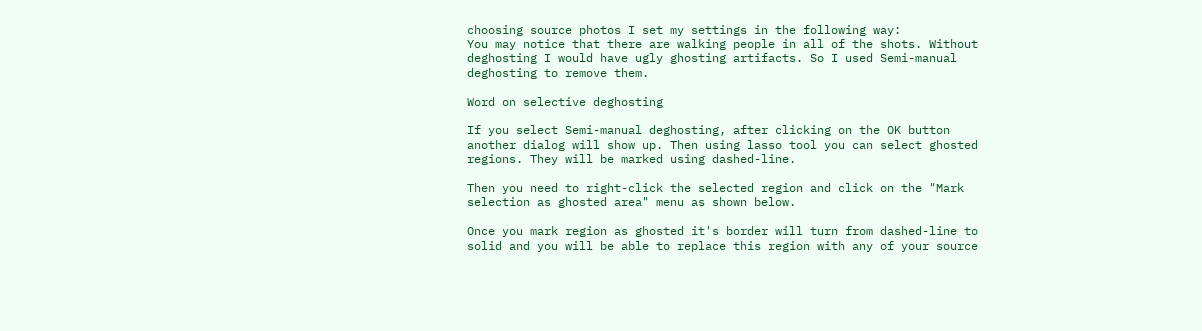choosing source photos I set my settings in the following way:
You may notice that there are walking people in all of the shots. Without deghosting I would have ugly ghosting artifacts. So I used Semi-manual deghosting to remove them.

Word on selective deghosting

If you select Semi-manual deghosting, after clicking on the OK button another dialog will show up. Then using lasso tool you can select ghosted regions. They will be marked using dashed-line.

Then you need to right-click the selected region and click on the "Mark selection as ghosted area" menu as shown below.

Once you mark region as ghosted it's border will turn from dashed-line to solid and you will be able to replace this region with any of your source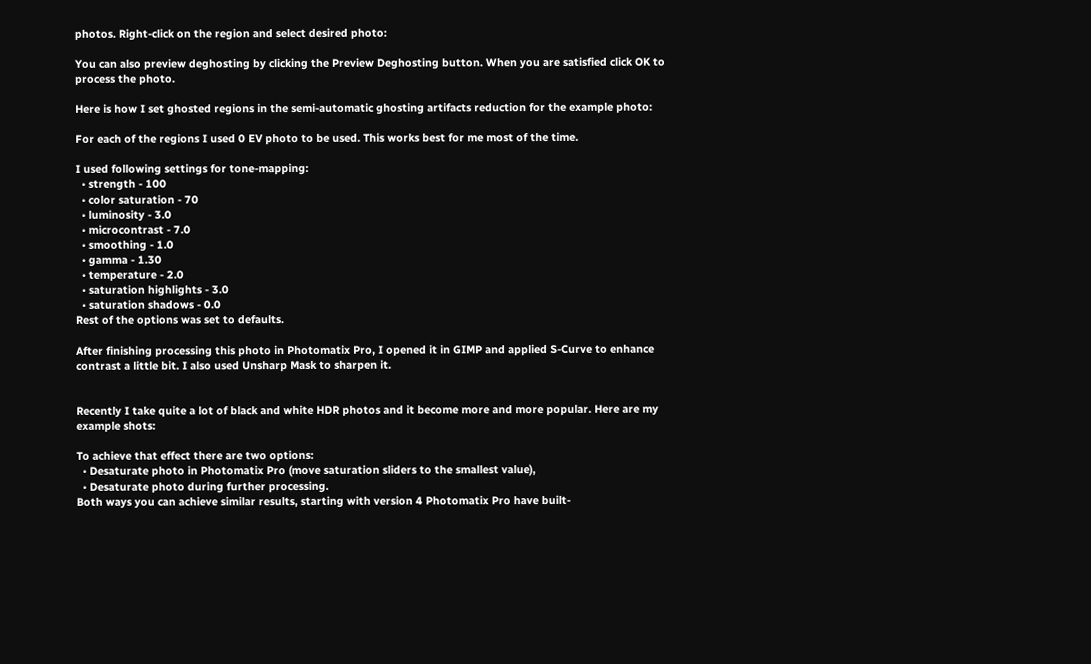photos. Right-click on the region and select desired photo:

You can also preview deghosting by clicking the Preview Deghosting button. When you are satisfied click OK to process the photo.

Here is how I set ghosted regions in the semi-automatic ghosting artifacts reduction for the example photo:

For each of the regions I used 0 EV photo to be used. This works best for me most of the time.

I used following settings for tone-mapping:
  • strength - 100
  • color saturation - 70
  • luminosity - 3.0
  • microcontrast - 7.0
  • smoothing - 1.0
  • gamma - 1.30
  • temperature - 2.0
  • saturation highlights - 3.0
  • saturation shadows - 0.0
Rest of the options was set to defaults.

After finishing processing this photo in Photomatix Pro, I opened it in GIMP and applied S-Curve to enhance contrast a little bit. I also used Unsharp Mask to sharpen it.


Recently I take quite a lot of black and white HDR photos and it become more and more popular. Here are my example shots:

To achieve that effect there are two options:
  • Desaturate photo in Photomatix Pro (move saturation sliders to the smallest value),
  • Desaturate photo during further processing.
Both ways you can achieve similar results, starting with version 4 Photomatix Pro have built-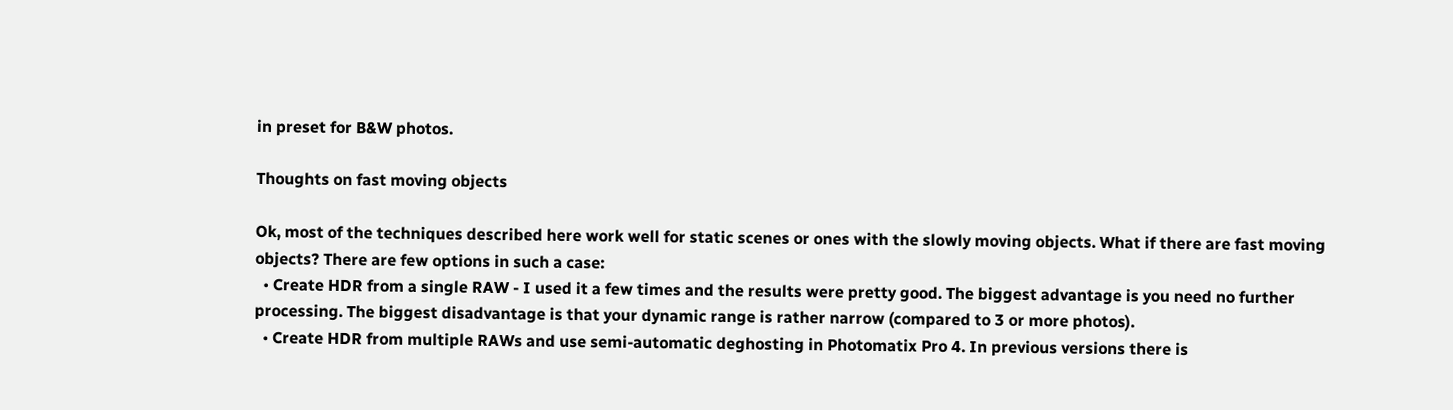in preset for B&W photos.

Thoughts on fast moving objects

Ok, most of the techniques described here work well for static scenes or ones with the slowly moving objects. What if there are fast moving objects? There are few options in such a case:
  • Create HDR from a single RAW - I used it a few times and the results were pretty good. The biggest advantage is you need no further processing. The biggest disadvantage is that your dynamic range is rather narrow (compared to 3 or more photos).
  • Create HDR from multiple RAWs and use semi-automatic deghosting in Photomatix Pro 4. In previous versions there is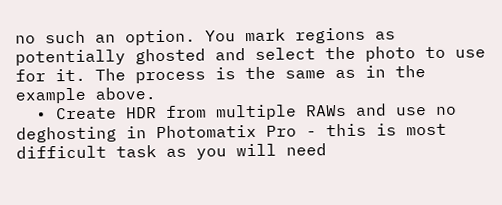no such an option. You mark regions as potentially ghosted and select the photo to use for it. The process is the same as in the example above.
  • Create HDR from multiple RAWs and use no deghosting in Photomatix Pro - this is most difficult task as you will need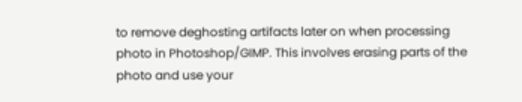to remove deghosting artifacts later on when processing photo in Photoshop/GIMP. This involves erasing parts of the photo and use your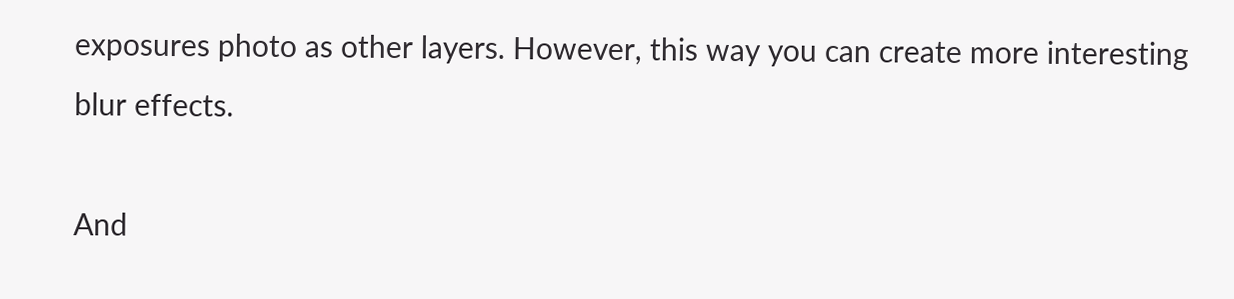exposures photo as other layers. However, this way you can create more interesting blur effects.

And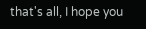that's all, I hope you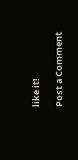like it!

Post a Comment